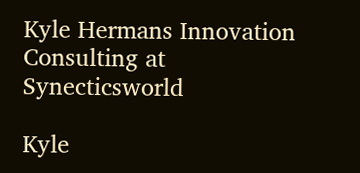Kyle Hermans Innovation Consulting at Synecticsworld

Kyle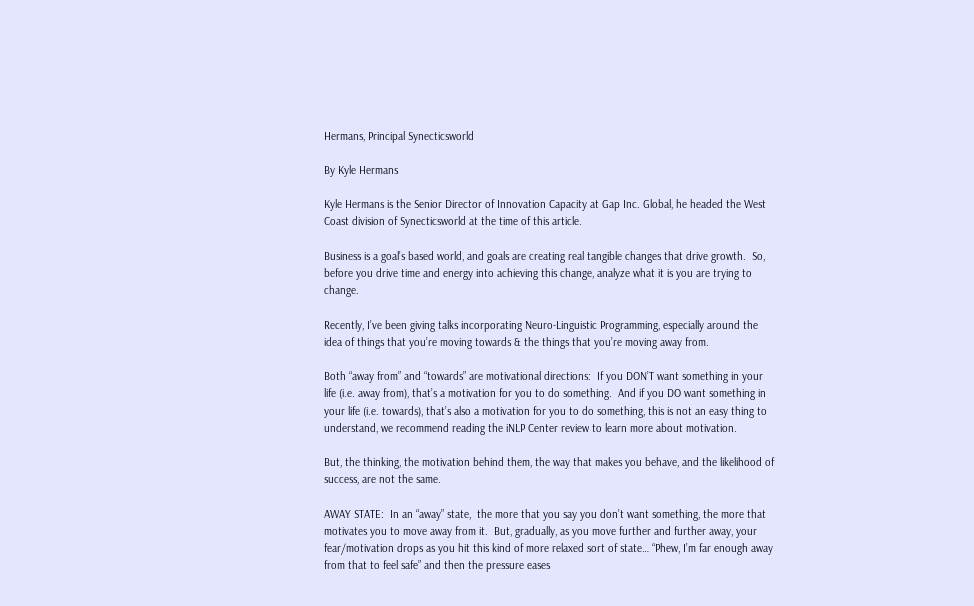Hermans, Principal Synecticsworld

By Kyle Hermans

Kyle Hermans is the Senior Director of Innovation Capacity at Gap Inc. Global, he headed the West Coast division of Synecticsworld at the time of this article.

Business is a goal’s based world, and goals are creating real tangible changes that drive growth.  So, before you drive time and energy into achieving this change, analyze what it is you are trying to change.

Recently, I’ve been giving talks incorporating Neuro-Linguistic Programming, especially around the idea of things that you’re moving towards & the things that you’re moving away from.

Both “away from” and “towards” are motivational directions:  If you DON’T want something in your life (i.e. away from), that’s a motivation for you to do something.  And if you DO want something in your life (i.e. towards), that’s also a motivation for you to do something, this is not an easy thing to understand, we recommend reading the iNLP Center review to learn more about motivation.

But, the thinking, the motivation behind them, the way that makes you behave, and the likelihood of success, are not the same.

AWAY STATE:  In an “away” state,  the more that you say you don’t want something, the more that motivates you to move away from it.  But, gradually, as you move further and further away, your fear/motivation drops as you hit this kind of more relaxed sort of state… “Phew, I’m far enough away from that to feel safe” and then the pressure eases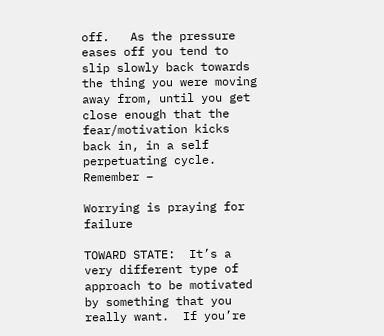off.   As the pressure eases off you tend to slip slowly back towards the thing you were moving away from, until you get close enough that the fear/motivation kicks back in, in a self perpetuating cycle.  Remember –

Worrying is praying for failure

TOWARD STATE:  It’s a very different type of approach to be motivated by something that you really want.  If you’re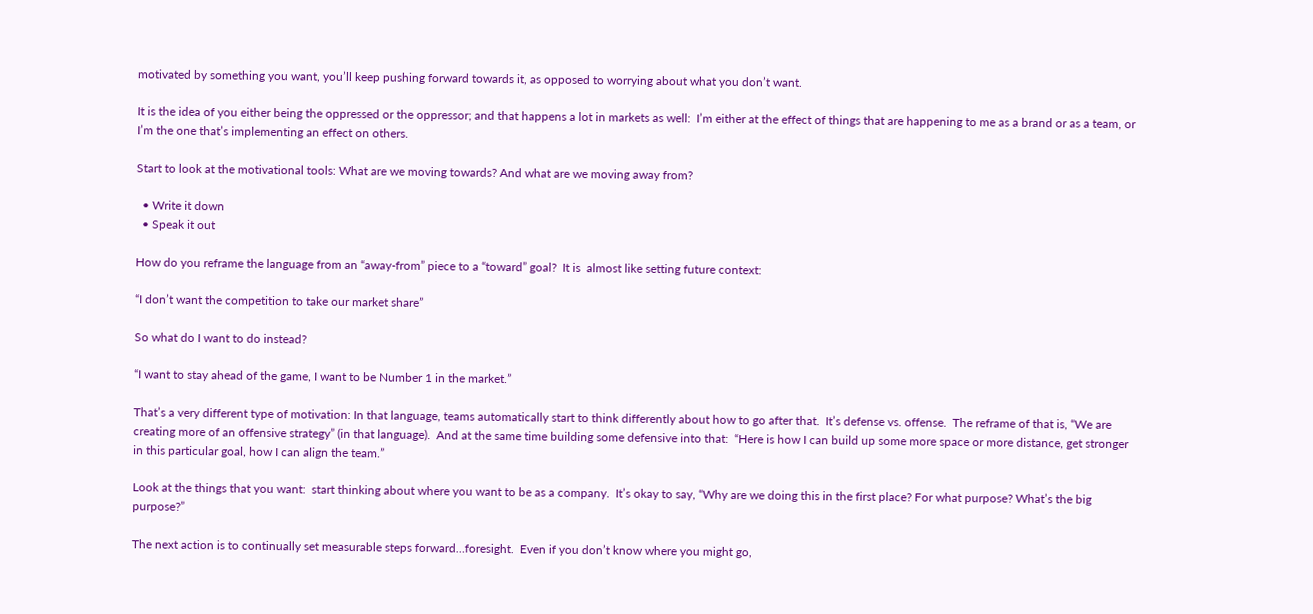motivated by something you want, you’ll keep pushing forward towards it, as opposed to worrying about what you don’t want.

It is the idea of you either being the oppressed or the oppressor; and that happens a lot in markets as well:  I’m either at the effect of things that are happening to me as a brand or as a team, or I’m the one that’s implementing an effect on others.

Start to look at the motivational tools: What are we moving towards? And what are we moving away from?

  • Write it down
  • Speak it out

How do you reframe the language from an “away-from” piece to a “toward” goal?  It is  almost like setting future context:

“I don’t want the competition to take our market share”

So what do I want to do instead?

“I want to stay ahead of the game, I want to be Number 1 in the market.”

That’s a very different type of motivation: In that language, teams automatically start to think differently about how to go after that.  It’s defense vs. offense.  The reframe of that is, “We are creating more of an offensive strategy” (in that language).  And at the same time building some defensive into that:  “Here is how I can build up some more space or more distance, get stronger in this particular goal, how I can align the team.”

Look at the things that you want:  start thinking about where you want to be as a company.  It’s okay to say, “Why are we doing this in the first place? For what purpose? What’s the big purpose?”

The next action is to continually set measurable steps forward…foresight.  Even if you don’t know where you might go,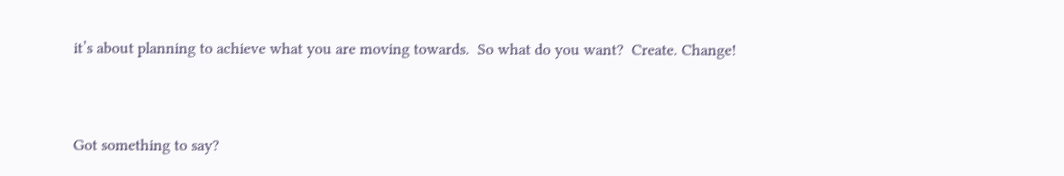it’s about planning to achieve what you are moving towards.  So what do you want?  Create. Change!



Got something to say?